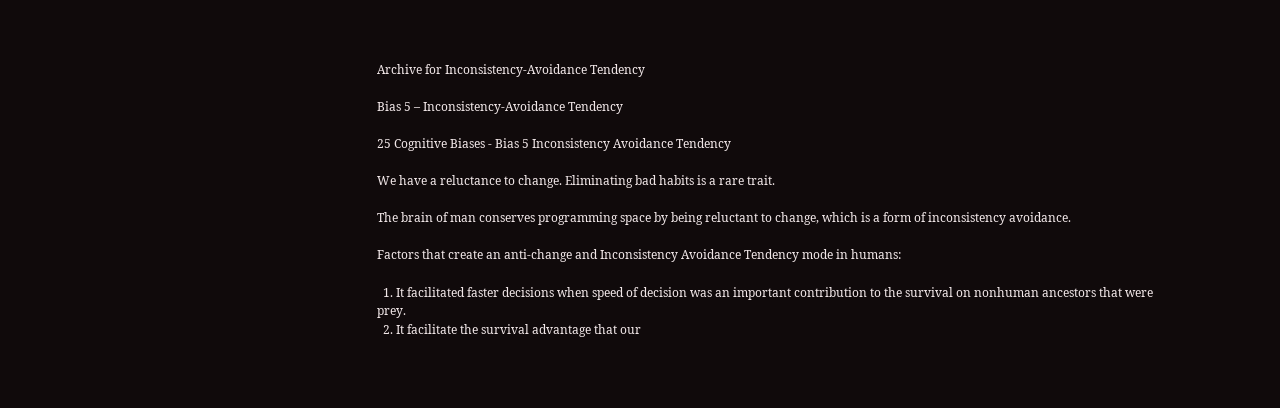Archive for Inconsistency-Avoidance Tendency

Bias 5 – Inconsistency-Avoidance Tendency

25 Cognitive Biases - Bias 5 Inconsistency Avoidance Tendency

We have a reluctance to change. Eliminating bad habits is a rare trait.

The brain of man conserves programming space by being reluctant to change, which is a form of inconsistency avoidance.

Factors that create an anti-change and Inconsistency Avoidance Tendency mode in humans:

  1. It facilitated faster decisions when speed of decision was an important contribution to the survival on nonhuman ancestors that were prey.
  2. It facilitate the survival advantage that our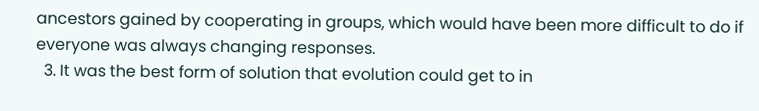ancestors gained by cooperating in groups, which would have been more difficult to do if everyone was always changing responses.
  3. It was the best form of solution that evolution could get to in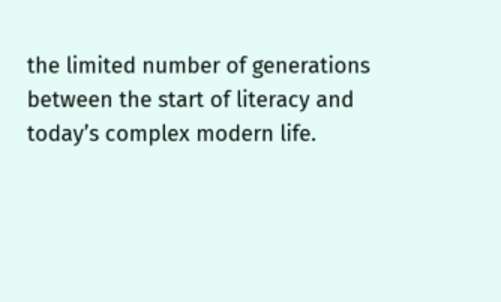the limited number of generations between the start of literacy and today’s complex modern life.